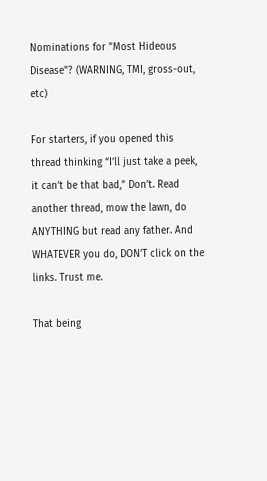Nominations for "Most Hideous Disease"? (WARNING, TMI, gross-out, etc)

For starters, if you opened this thread thinking “I’ll just take a peek, it can’t be that bad,” Don’t. Read another thread, mow the lawn, do ANYTHING but read any father. And WHATEVER you do, DON’T click on the links. Trust me.

That being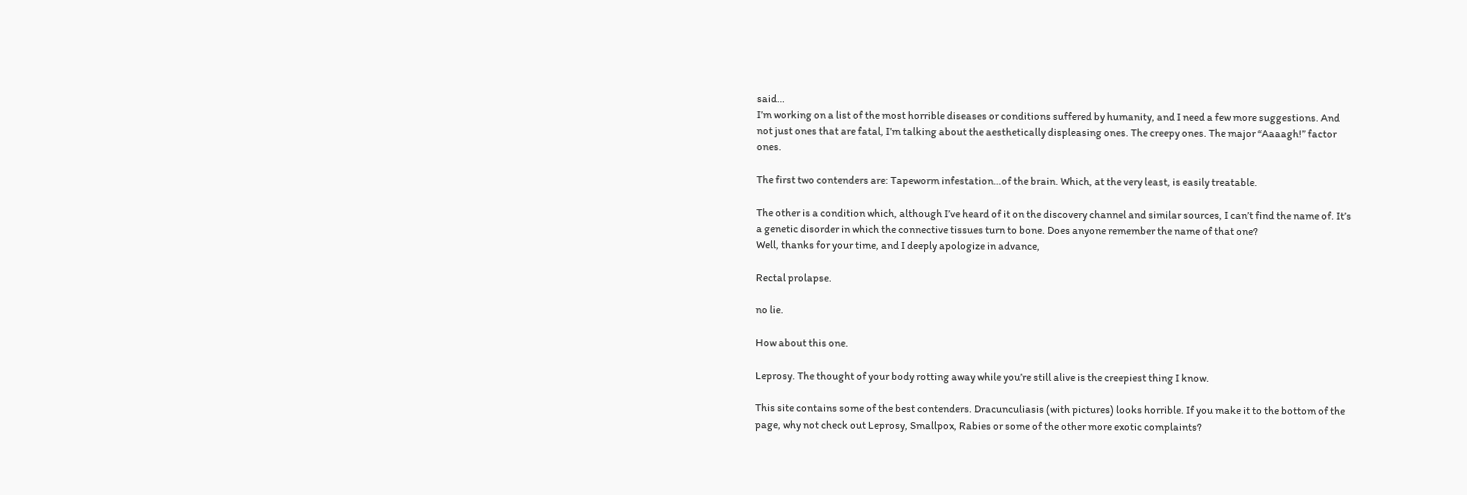said…
I’m working on a list of the most horrible diseases or conditions suffered by humanity, and I need a few more suggestions. And not just ones that are fatal, I’m talking about the aesthetically displeasing ones. The creepy ones. The major “Aaaagh!” factor ones.

The first two contenders are: Tapeworm infestation…of the brain. Which, at the very least, is easily treatable.

The other is a condition which, although I’ve heard of it on the discovery channel and similar sources, I can’t find the name of. It’s a genetic disorder in which the connective tissues turn to bone. Does anyone remember the name of that one?
Well, thanks for your time, and I deeply apologize in advance,

Rectal prolapse.

no lie.

How about this one.

Leprosy. The thought of your body rotting away while you’re still alive is the creepiest thing I know.

This site contains some of the best contenders. Dracunculiasis (with pictures) looks horrible. If you make it to the bottom of the page, why not check out Leprosy, Smallpox, Rabies or some of the other more exotic complaints?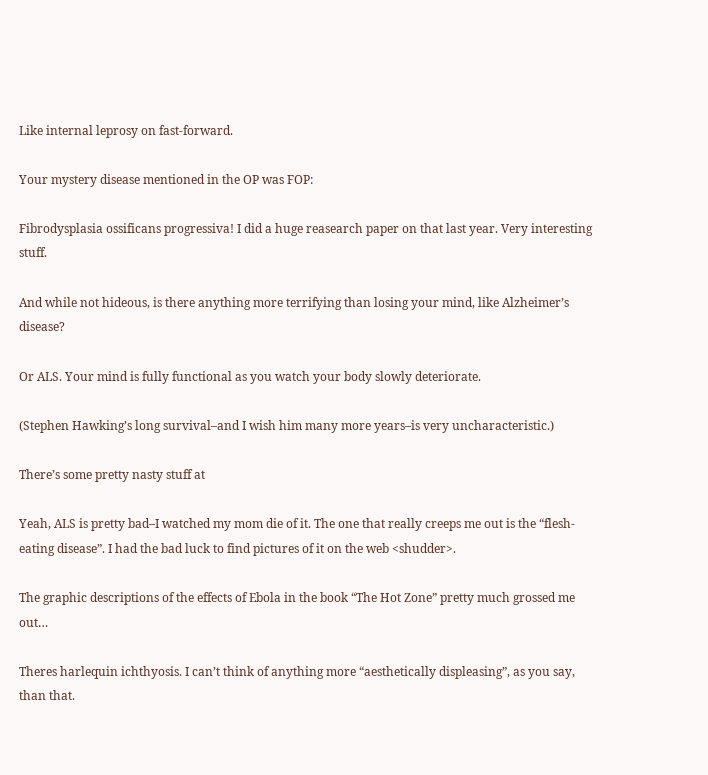Like internal leprosy on fast-forward.

Your mystery disease mentioned in the OP was FOP:

Fibrodysplasia ossificans progressiva! I did a huge reasearch paper on that last year. Very interesting stuff.

And while not hideous, is there anything more terrifying than losing your mind, like Alzheimer’s disease?

Or ALS. Your mind is fully functional as you watch your body slowly deteriorate.

(Stephen Hawking’s long survival–and I wish him many more years–is very uncharacteristic.)

There’s some pretty nasty stuff at

Yeah, ALS is pretty bad–I watched my mom die of it. The one that really creeps me out is the “flesh-eating disease”. I had the bad luck to find pictures of it on the web <shudder>.

The graphic descriptions of the effects of Ebola in the book “The Hot Zone” pretty much grossed me out…

Theres harlequin ichthyosis. I can’t think of anything more “aesthetically displeasing”, as you say, than that.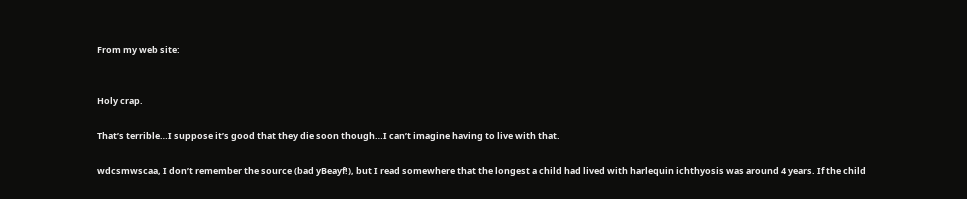From my web site:


Holy crap.

That’s terrible…I suppose it’s good that they die soon though…I can’t imagine having to live with that.

wdcsmwscaa, I don’t remember the source (bad yBeayf!), but I read somewhere that the longest a child had lived with harlequin ichthyosis was around 4 years. If the child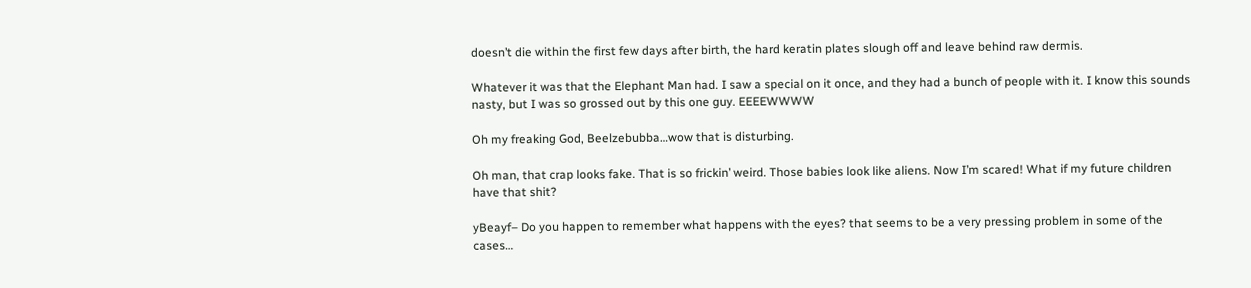doesn’t die within the first few days after birth, the hard keratin plates slough off and leave behind raw dermis.

Whatever it was that the Elephant Man had. I saw a special on it once, and they had a bunch of people with it. I know this sounds nasty, but I was so grossed out by this one guy. EEEEWWWW

Oh my freaking God, Beelzebubba…wow that is disturbing.

Oh man, that crap looks fake. That is so frickin’ weird. Those babies look like aliens. Now I’m scared! What if my future children have that shit?

yBeayf– Do you happen to remember what happens with the eyes? that seems to be a very pressing problem in some of the cases…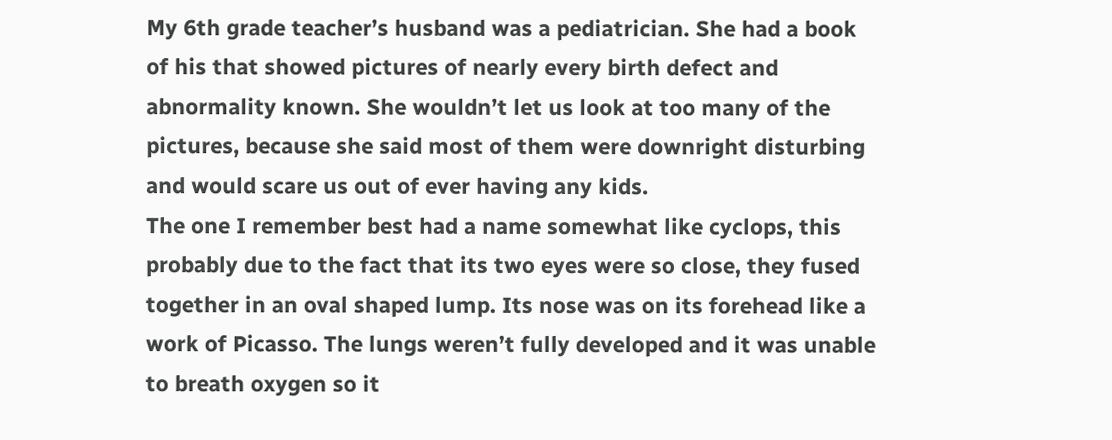My 6th grade teacher’s husband was a pediatrician. She had a book of his that showed pictures of nearly every birth defect and abnormality known. She wouldn’t let us look at too many of the pictures, because she said most of them were downright disturbing and would scare us out of ever having any kids.
The one I remember best had a name somewhat like cyclops, this probably due to the fact that its two eyes were so close, they fused together in an oval shaped lump. Its nose was on its forehead like a work of Picasso. The lungs weren’t fully developed and it was unable to breath oxygen so it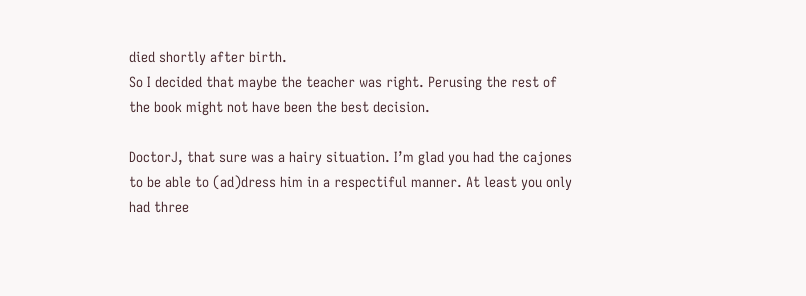died shortly after birth.
So I decided that maybe the teacher was right. Perusing the rest of the book might not have been the best decision.

DoctorJ, that sure was a hairy situation. I’m glad you had the cajones to be able to (ad)dress him in a respectiful manner. At least you only had three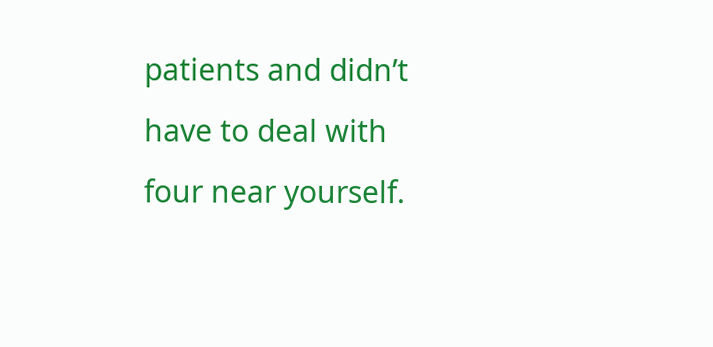patients and didn’t have to deal with four near yourself.